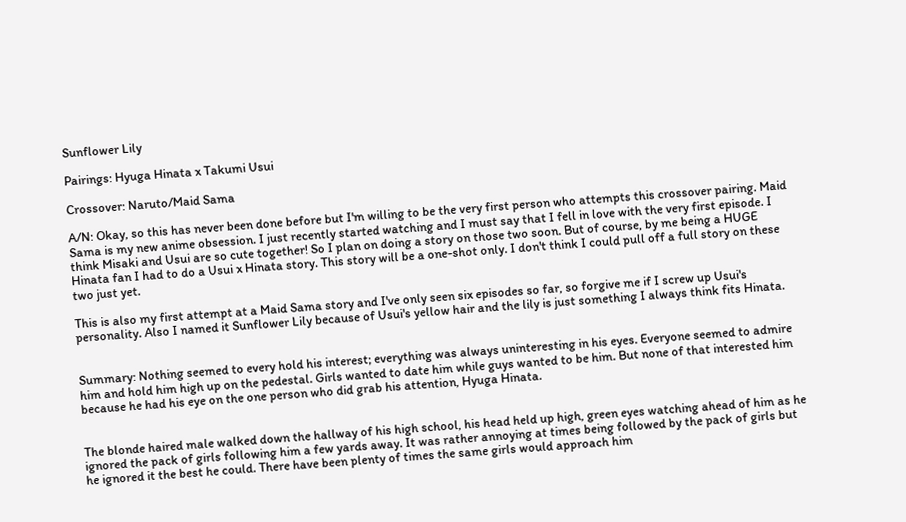Sunflower Lily

Pairings: Hyuga Hinata x Takumi Usui

Crossover: Naruto/Maid Sama

A/N: Okay, so this has never been done before but I'm willing to be the very first person who attempts this crossover pairing. Maid Sama is my new anime obsession. I just recently started watching and I must say that I fell in love with the very first episode. I think Misaki and Usui are so cute together! So I plan on doing a story on those two soon. But of course, by me being a HUGE Hinata fan I had to do a Usui x Hinata story. This story will be a one-shot only. I don't think I could pull off a full story on these two just yet.

This is also my first attempt at a Maid Sama story and I've only seen six episodes so far, so forgive me if I screw up Usui's personality. Also I named it Sunflower Lily because of Usui's yellow hair and the lily is just something I always think fits Hinata.


Summary: Nothing seemed to every hold his interest; everything was always uninteresting in his eyes. Everyone seemed to admire him and hold him high up on the pedestal. Girls wanted to date him while guys wanted to be him. But none of that interested him because he had his eye on the one person who did grab his attention, Hyuga Hinata.


The blonde haired male walked down the hallway of his high school, his head held up high, green eyes watching ahead of him as he ignored the pack of girls following him a few yards away. It was rather annoying at times being followed by the pack of girls but he ignored it the best he could. There have been plenty of times the same girls would approach him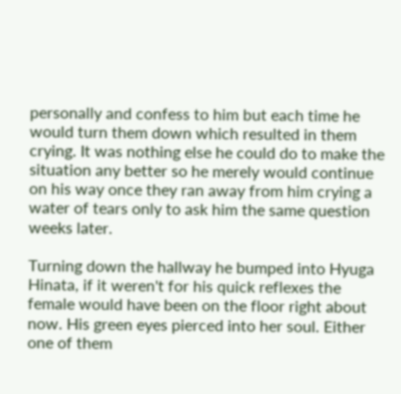personally and confess to him but each time he would turn them down which resulted in them crying. It was nothing else he could do to make the situation any better so he merely would continue on his way once they ran away from him crying a water of tears only to ask him the same question weeks later.

Turning down the hallway he bumped into Hyuga Hinata, if it weren't for his quick reflexes the female would have been on the floor right about now. His green eyes pierced into her soul. Either one of them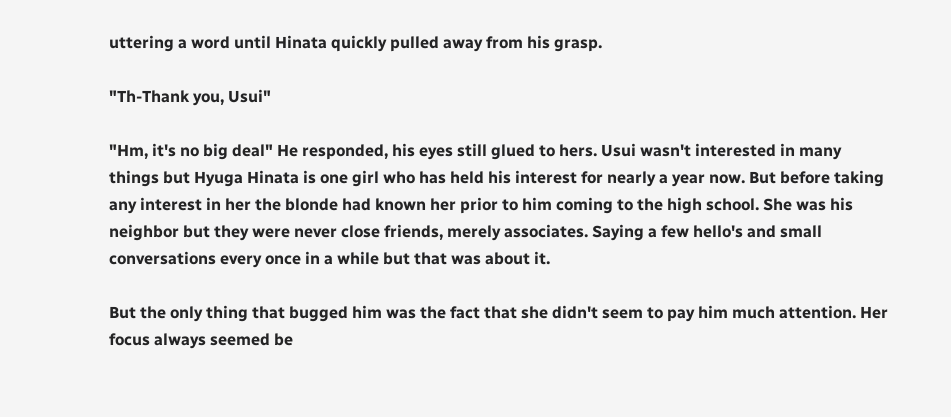uttering a word until Hinata quickly pulled away from his grasp.

"Th-Thank you, Usui"

"Hm, it's no big deal" He responded, his eyes still glued to hers. Usui wasn't interested in many things but Hyuga Hinata is one girl who has held his interest for nearly a year now. But before taking any interest in her the blonde had known her prior to him coming to the high school. She was his neighbor but they were never close friends, merely associates. Saying a few hello's and small conversations every once in a while but that was about it.

But the only thing that bugged him was the fact that she didn't seem to pay him much attention. Her focus always seemed be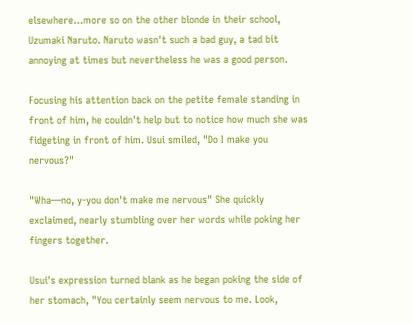elsewhere…more so on the other blonde in their school, Uzumaki Naruto. Naruto wasn't such a bad guy, a tad bit annoying at times but nevertheless he was a good person.

Focusing his attention back on the petite female standing in front of him, he couldn't help but to notice how much she was fidgeting in front of him. Usui smiled, "Do I make you nervous?"

"Wha—no, y-you don't make me nervous" She quickly exclaimed, nearly stumbling over her words while poking her fingers together.

Usui's expression turned blank as he began poking the side of her stomach, "You certainly seem nervous to me. Look,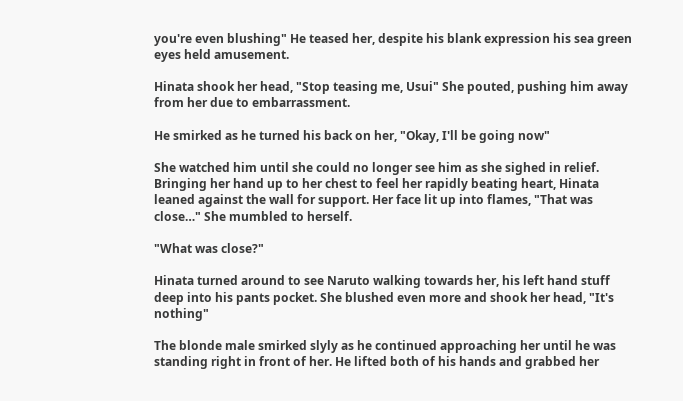you're even blushing" He teased her, despite his blank expression his sea green eyes held amusement.

Hinata shook her head, "Stop teasing me, Usui" She pouted, pushing him away from her due to embarrassment.

He smirked as he turned his back on her, "Okay, I'll be going now"

She watched him until she could no longer see him as she sighed in relief. Bringing her hand up to her chest to feel her rapidly beating heart, Hinata leaned against the wall for support. Her face lit up into flames, "That was close…" She mumbled to herself.

"What was close?"

Hinata turned around to see Naruto walking towards her, his left hand stuff deep into his pants pocket. She blushed even more and shook her head, "It's nothing"

The blonde male smirked slyly as he continued approaching her until he was standing right in front of her. He lifted both of his hands and grabbed her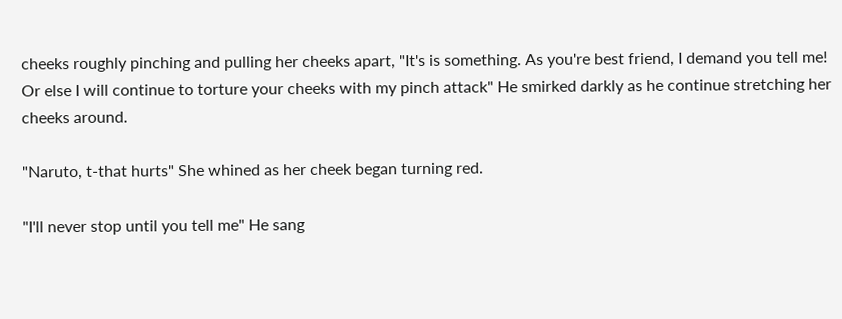cheeks roughly pinching and pulling her cheeks apart, "It's is something. As you're best friend, I demand you tell me! Or else I will continue to torture your cheeks with my pinch attack" He smirked darkly as he continue stretching her cheeks around.

"Naruto, t-that hurts" She whined as her cheek began turning red.

"I'll never stop until you tell me" He sang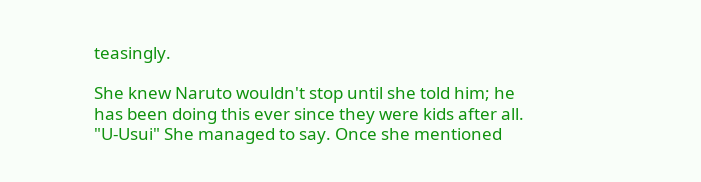teasingly.

She knew Naruto wouldn't stop until she told him; he has been doing this ever since they were kids after all. "U-Usui" She managed to say. Once she mentioned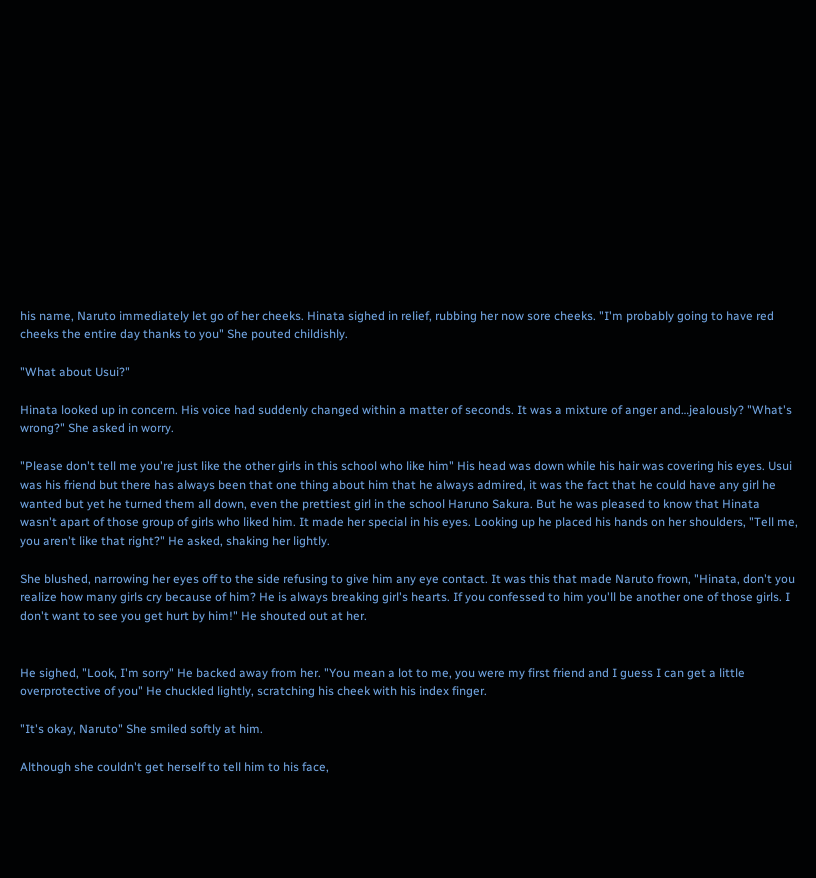his name, Naruto immediately let go of her cheeks. Hinata sighed in relief, rubbing her now sore cheeks. "I'm probably going to have red cheeks the entire day thanks to you" She pouted childishly.

"What about Usui?"

Hinata looked up in concern. His voice had suddenly changed within a matter of seconds. It was a mixture of anger and…jealously? "What's wrong?" She asked in worry.

"Please don't tell me you're just like the other girls in this school who like him" His head was down while his hair was covering his eyes. Usui was his friend but there has always been that one thing about him that he always admired, it was the fact that he could have any girl he wanted but yet he turned them all down, even the prettiest girl in the school Haruno Sakura. But he was pleased to know that Hinata wasn't apart of those group of girls who liked him. It made her special in his eyes. Looking up he placed his hands on her shoulders, "Tell me, you aren't like that right?" He asked, shaking her lightly.

She blushed, narrowing her eyes off to the side refusing to give him any eye contact. It was this that made Naruto frown, "Hinata, don't you realize how many girls cry because of him? He is always breaking girl's hearts. If you confessed to him you'll be another one of those girls. I don't want to see you get hurt by him!" He shouted out at her.


He sighed, "Look, I'm sorry" He backed away from her. "You mean a lot to me, you were my first friend and I guess I can get a little overprotective of you" He chuckled lightly, scratching his cheek with his index finger.

"It's okay, Naruto" She smiled softly at him.

Although she couldn't get herself to tell him to his face,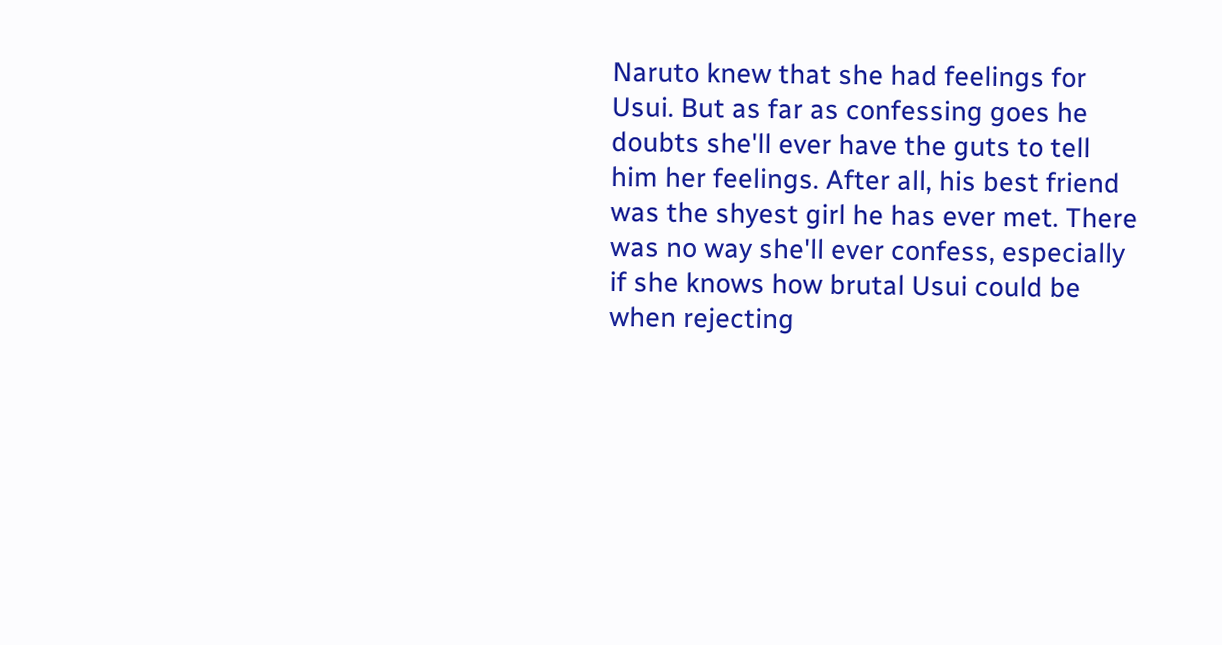Naruto knew that she had feelings for Usui. But as far as confessing goes he doubts she'll ever have the guts to tell him her feelings. After all, his best friend was the shyest girl he has ever met. There was no way she'll ever confess, especially if she knows how brutal Usui could be when rejecting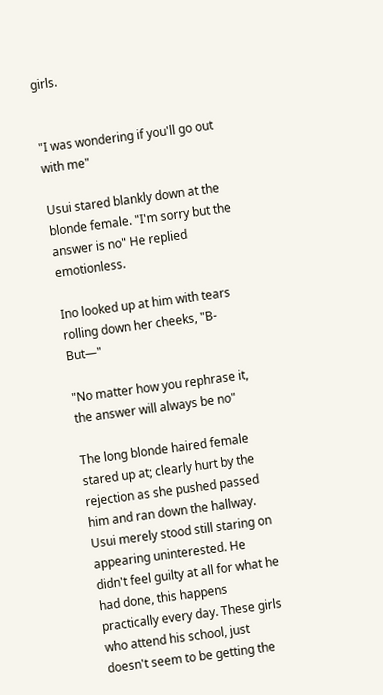girls.


"I was wondering if you'll go out with me"

Usui stared blankly down at the blonde female. "I'm sorry but the answer is no" He replied emotionless.

Ino looked up at him with tears rolling down her cheeks, "B-But—"

"No matter how you rephrase it, the answer will always be no"

The long blonde haired female stared up at; clearly hurt by the rejection as she pushed passed him and ran down the hallway. Usui merely stood still staring on appearing uninterested. He didn't feel guilty at all for what he had done, this happens practically every day. These girls who attend his school, just doesn't seem to be getting the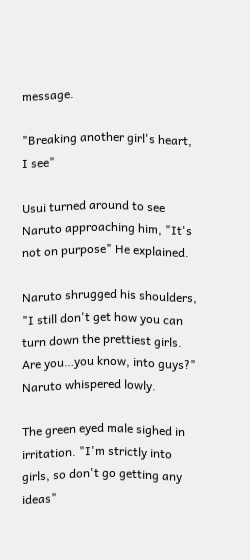message.

"Breaking another girl's heart, I see"

Usui turned around to see Naruto approaching him, "It's not on purpose" He explained.

Naruto shrugged his shoulders, "I still don't get how you can turn down the prettiest girls. Are you…you know, into guys?" Naruto whispered lowly.

The green eyed male sighed in irritation. "I'm strictly into girls, so don't go getting any ideas"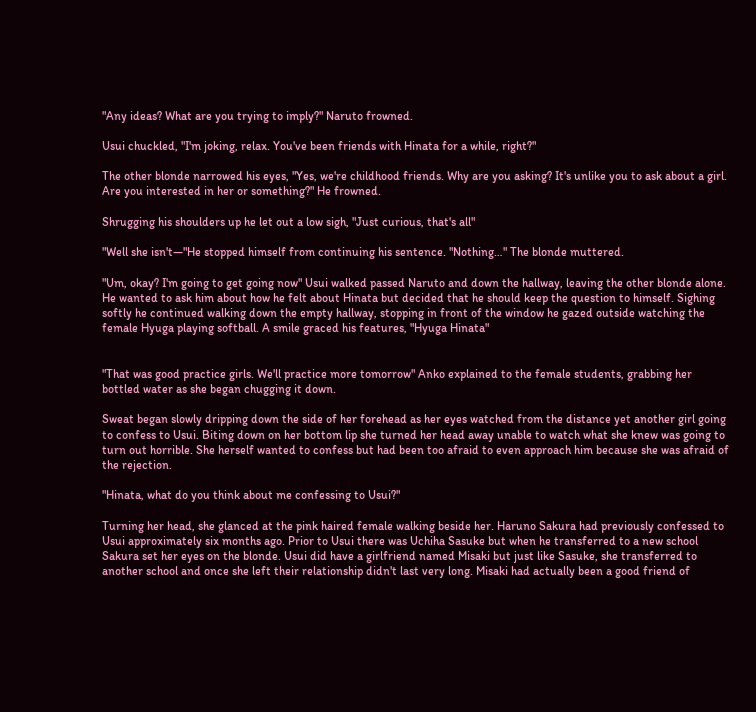"Any ideas? What are you trying to imply?" Naruto frowned.

Usui chuckled, "I'm joking, relax. You've been friends with Hinata for a while, right?"

The other blonde narrowed his eyes, "Yes, we're childhood friends. Why are you asking? It's unlike you to ask about a girl. Are you interested in her or something?" He frowned.

Shrugging his shoulders up he let out a low sigh, "Just curious, that's all"

"Well she isn't—"He stopped himself from continuing his sentence. "Nothing…" The blonde muttered.

"Um, okay? I'm going to get going now" Usui walked passed Naruto and down the hallway, leaving the other blonde alone. He wanted to ask him about how he felt about Hinata but decided that he should keep the question to himself. Sighing softly he continued walking down the empty hallway, stopping in front of the window he gazed outside watching the female Hyuga playing softball. A smile graced his features, "Hyuga Hinata"


"That was good practice girls. We'll practice more tomorrow" Anko explained to the female students, grabbing her bottled water as she began chugging it down.

Sweat began slowly dripping down the side of her forehead as her eyes watched from the distance yet another girl going to confess to Usui. Biting down on her bottom lip she turned her head away unable to watch what she knew was going to turn out horrible. She herself wanted to confess but had been too afraid to even approach him because she was afraid of the rejection.

"Hinata, what do you think about me confessing to Usui?"

Turning her head, she glanced at the pink haired female walking beside her. Haruno Sakura had previously confessed to Usui approximately six months ago. Prior to Usui there was Uchiha Sasuke but when he transferred to a new school Sakura set her eyes on the blonde. Usui did have a girlfriend named Misaki but just like Sasuke, she transferred to another school and once she left their relationship didn't last very long. Misaki had actually been a good friend of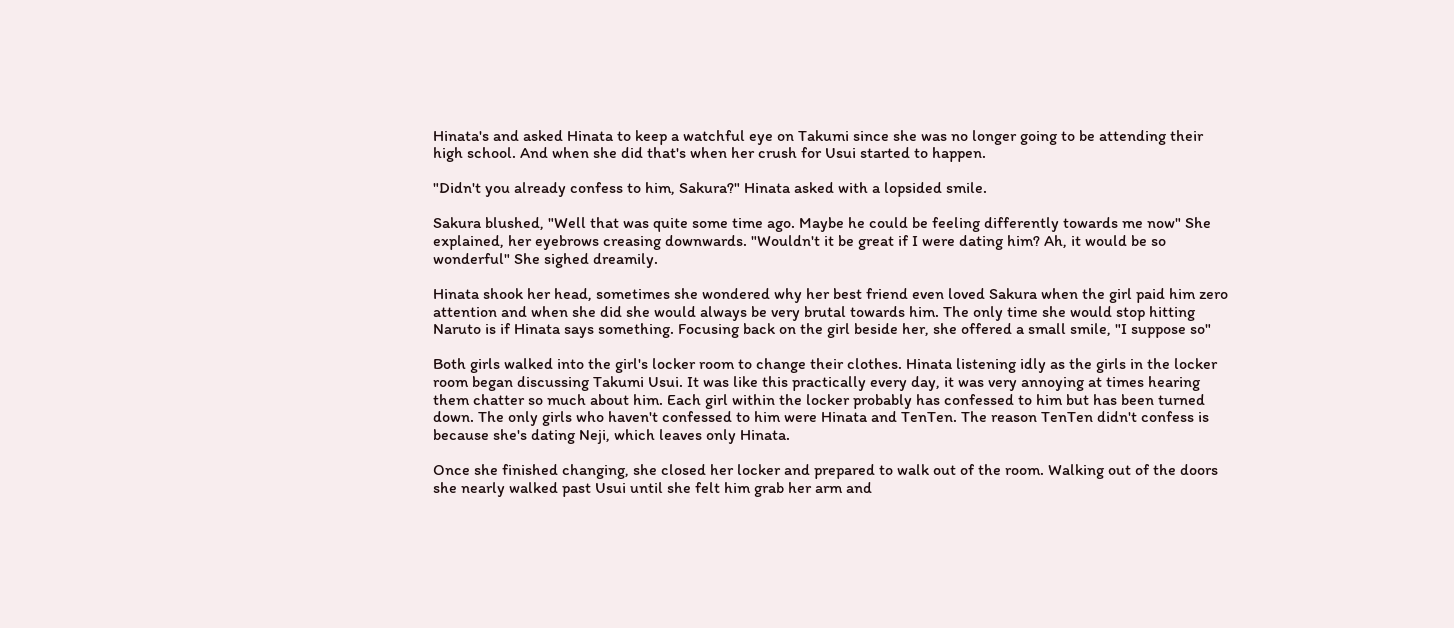Hinata's and asked Hinata to keep a watchful eye on Takumi since she was no longer going to be attending their high school. And when she did that's when her crush for Usui started to happen.

"Didn't you already confess to him, Sakura?" Hinata asked with a lopsided smile.

Sakura blushed, "Well that was quite some time ago. Maybe he could be feeling differently towards me now" She explained, her eyebrows creasing downwards. "Wouldn't it be great if I were dating him? Ah, it would be so wonderful" She sighed dreamily.

Hinata shook her head, sometimes she wondered why her best friend even loved Sakura when the girl paid him zero attention and when she did she would always be very brutal towards him. The only time she would stop hitting Naruto is if Hinata says something. Focusing back on the girl beside her, she offered a small smile, "I suppose so"

Both girls walked into the girl's locker room to change their clothes. Hinata listening idly as the girls in the locker room began discussing Takumi Usui. It was like this practically every day, it was very annoying at times hearing them chatter so much about him. Each girl within the locker probably has confessed to him but has been turned down. The only girls who haven't confessed to him were Hinata and TenTen. The reason TenTen didn't confess is because she's dating Neji, which leaves only Hinata.

Once she finished changing, she closed her locker and prepared to walk out of the room. Walking out of the doors she nearly walked past Usui until she felt him grab her arm and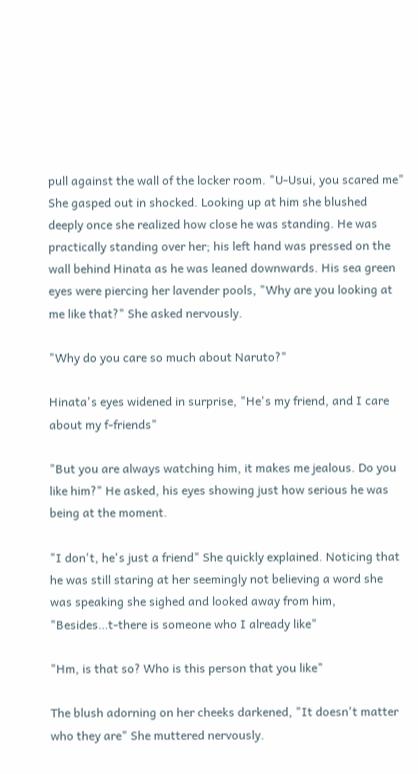pull against the wall of the locker room. "U-Usui, you scared me" She gasped out in shocked. Looking up at him she blushed deeply once she realized how close he was standing. He was practically standing over her; his left hand was pressed on the wall behind Hinata as he was leaned downwards. His sea green eyes were piercing her lavender pools, "Why are you looking at me like that?" She asked nervously.

"Why do you care so much about Naruto?"

Hinata's eyes widened in surprise, "He's my friend, and I care about my f-friends"

"But you are always watching him, it makes me jealous. Do you like him?" He asked, his eyes showing just how serious he was being at the moment.

"I don't, he's just a friend" She quickly explained. Noticing that he was still staring at her seemingly not believing a word she was speaking she sighed and looked away from him, "Besides…t-there is someone who I already like"

"Hm, is that so? Who is this person that you like"

The blush adorning on her cheeks darkened, "It doesn't matter who they are" She muttered nervously.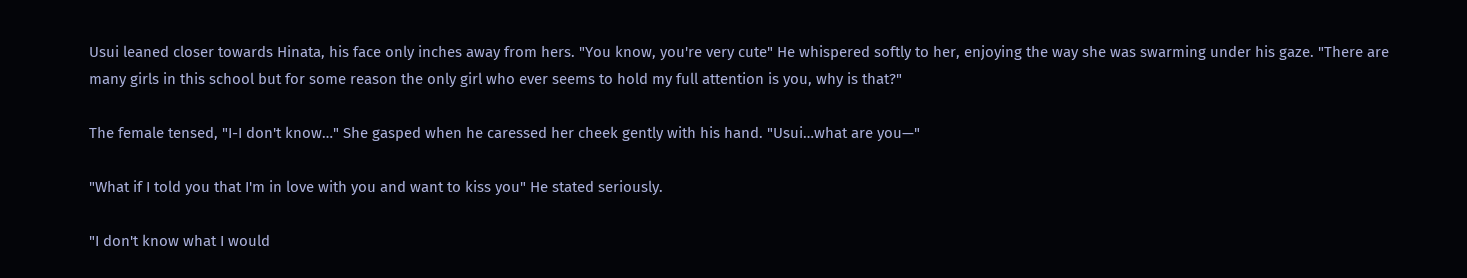Usui leaned closer towards Hinata, his face only inches away from hers. "You know, you're very cute" He whispered softly to her, enjoying the way she was swarming under his gaze. "There are many girls in this school but for some reason the only girl who ever seems to hold my full attention is you, why is that?"

The female tensed, "I-I don't know…" She gasped when he caressed her cheek gently with his hand. "Usui…what are you—"

"What if I told you that I'm in love with you and want to kiss you" He stated seriously.

"I don't know what I would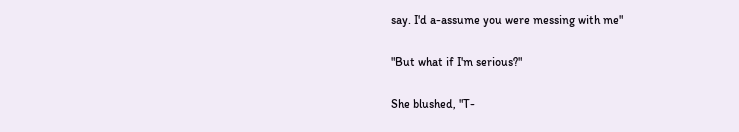say. I'd a-assume you were messing with me"

"But what if I'm serious?"

She blushed, "T-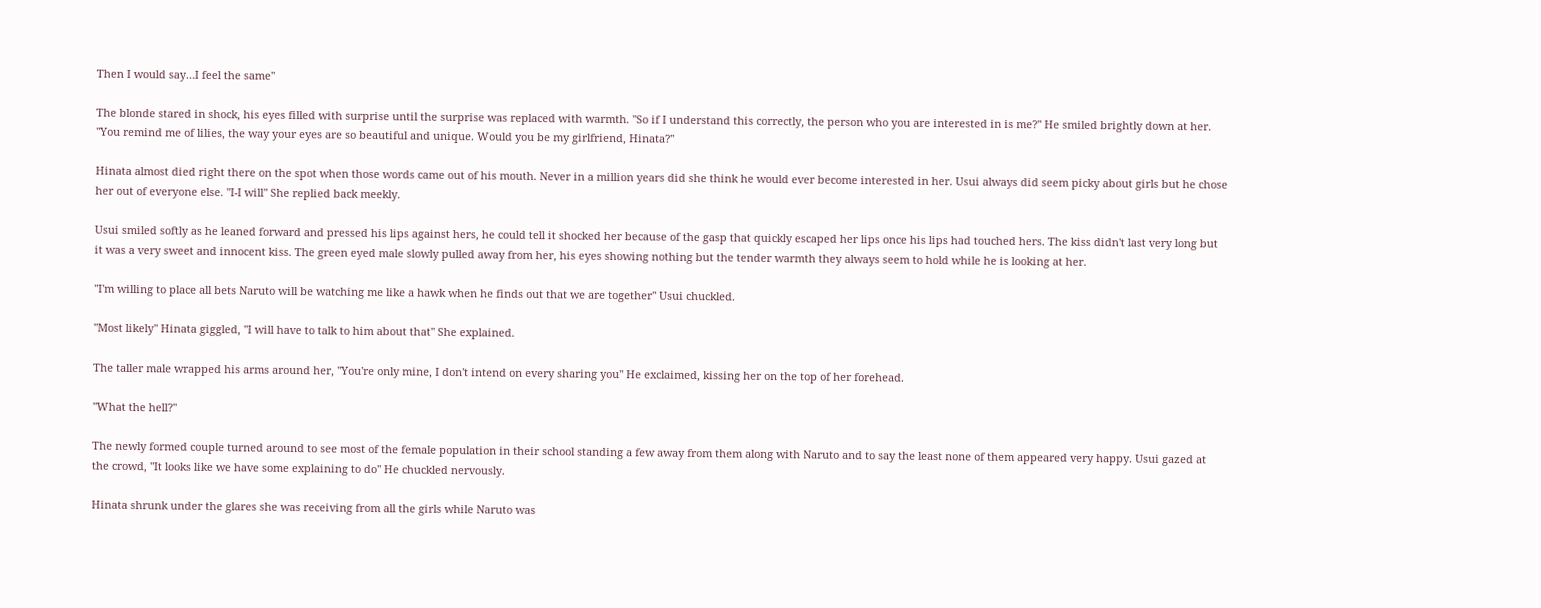Then I would say…I feel the same"

The blonde stared in shock, his eyes filled with surprise until the surprise was replaced with warmth. "So if I understand this correctly, the person who you are interested in is me?" He smiled brightly down at her. "You remind me of lilies, the way your eyes are so beautiful and unique. Would you be my girlfriend, Hinata?"

Hinata almost died right there on the spot when those words came out of his mouth. Never in a million years did she think he would ever become interested in her. Usui always did seem picky about girls but he chose her out of everyone else. "I-I will" She replied back meekly.

Usui smiled softly as he leaned forward and pressed his lips against hers, he could tell it shocked her because of the gasp that quickly escaped her lips once his lips had touched hers. The kiss didn't last very long but it was a very sweet and innocent kiss. The green eyed male slowly pulled away from her, his eyes showing nothing but the tender warmth they always seem to hold while he is looking at her.

"I'm willing to place all bets Naruto will be watching me like a hawk when he finds out that we are together" Usui chuckled.

"Most likely" Hinata giggled, "I will have to talk to him about that" She explained.

The taller male wrapped his arms around her, "You're only mine, I don't intend on every sharing you" He exclaimed, kissing her on the top of her forehead.

"What the hell?"

The newly formed couple turned around to see most of the female population in their school standing a few away from them along with Naruto and to say the least none of them appeared very happy. Usui gazed at the crowd, "It looks like we have some explaining to do" He chuckled nervously.

Hinata shrunk under the glares she was receiving from all the girls while Naruto was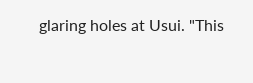glaring holes at Usui. "This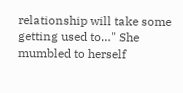relationship will take some getting used to…" She mumbled to herself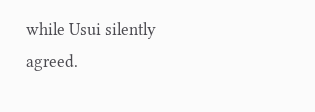while Usui silently agreed.